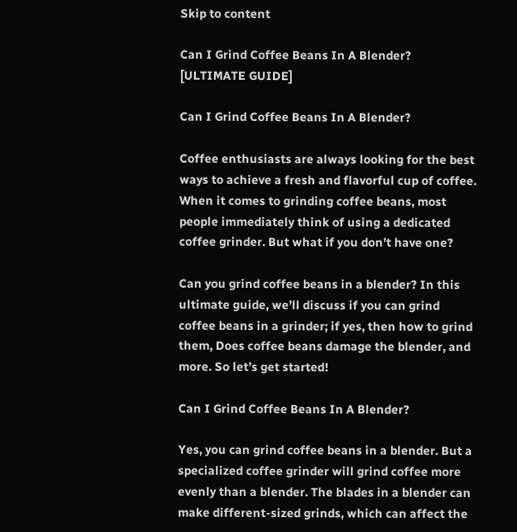Skip to content

Can I Grind Coffee Beans In A Blender? [ULTIMATE GUIDE]

Can I Grind Coffee Beans In A Blender?

Coffee enthusiasts are always looking for the best ways to achieve a fresh and flavorful cup of coffee. When it comes to grinding coffee beans, most people immediately think of using a dedicated coffee grinder. But what if you don’t have one?

Can you grind coffee beans in a blender? In this ultimate guide, we’ll discuss if you can grind coffee beans in a grinder; if yes, then how to grind them, Does coffee beans damage the blender, and more. So let’s get started!

Can I Grind Coffee Beans In A Blender?

Yes, you can grind coffee beans in a blender. But a specialized coffee grinder will grind coffee more evenly than a blender. The blades in a blender can make different-sized grinds, which can affect the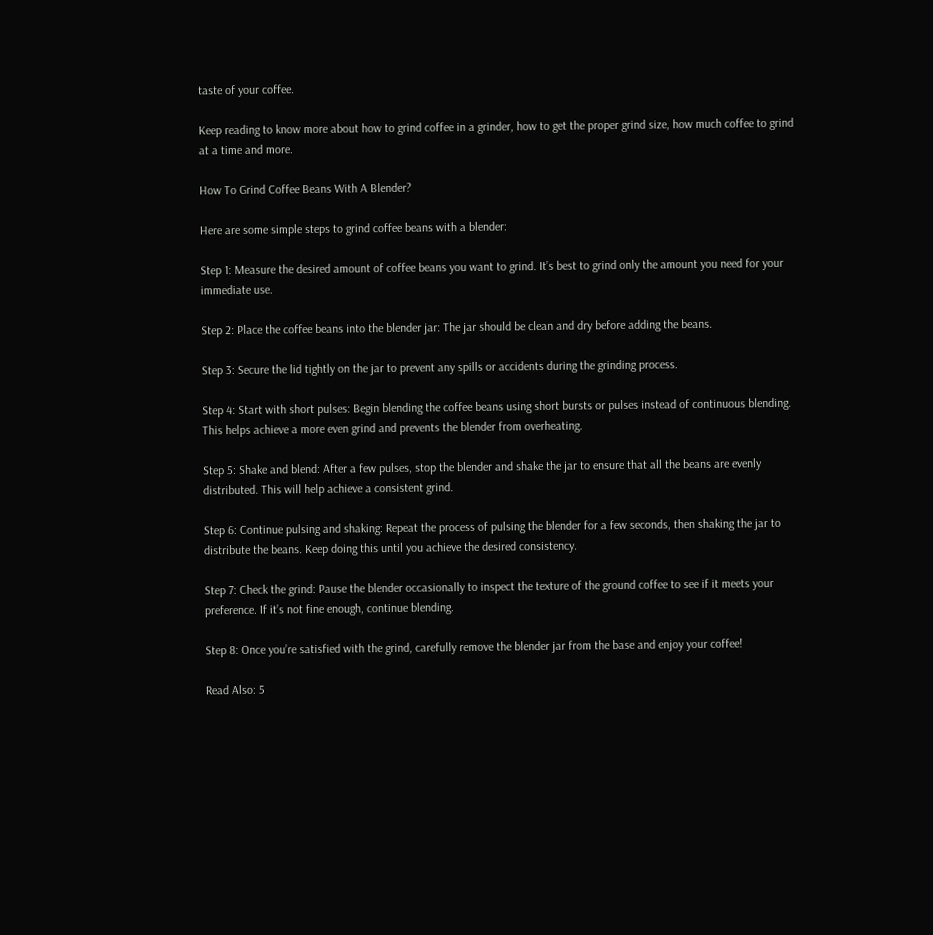taste of your coffee.

Keep reading to know more about how to grind coffee in a grinder, how to get the proper grind size, how much coffee to grind at a time and more.

How To Grind Coffee Beans With A Blender?

Here are some simple steps to grind coffee beans with a blender:

Step 1: Measure the desired amount of coffee beans you want to grind. It’s best to grind only the amount you need for your immediate use.

Step 2: Place the coffee beans into the blender jar: The jar should be clean and dry before adding the beans.

Step 3: Secure the lid tightly on the jar to prevent any spills or accidents during the grinding process.

Step 4: Start with short pulses: Begin blending the coffee beans using short bursts or pulses instead of continuous blending. This helps achieve a more even grind and prevents the blender from overheating.

Step 5: Shake and blend: After a few pulses, stop the blender and shake the jar to ensure that all the beans are evenly distributed. This will help achieve a consistent grind.

Step 6: Continue pulsing and shaking: Repeat the process of pulsing the blender for a few seconds, then shaking the jar to distribute the beans. Keep doing this until you achieve the desired consistency.

Step 7: Check the grind: Pause the blender occasionally to inspect the texture of the ground coffee to see if it meets your preference. If it’s not fine enough, continue blending.

Step 8: Once you’re satisfied with the grind, carefully remove the blender jar from the base and enjoy your coffee!

Read Also: 5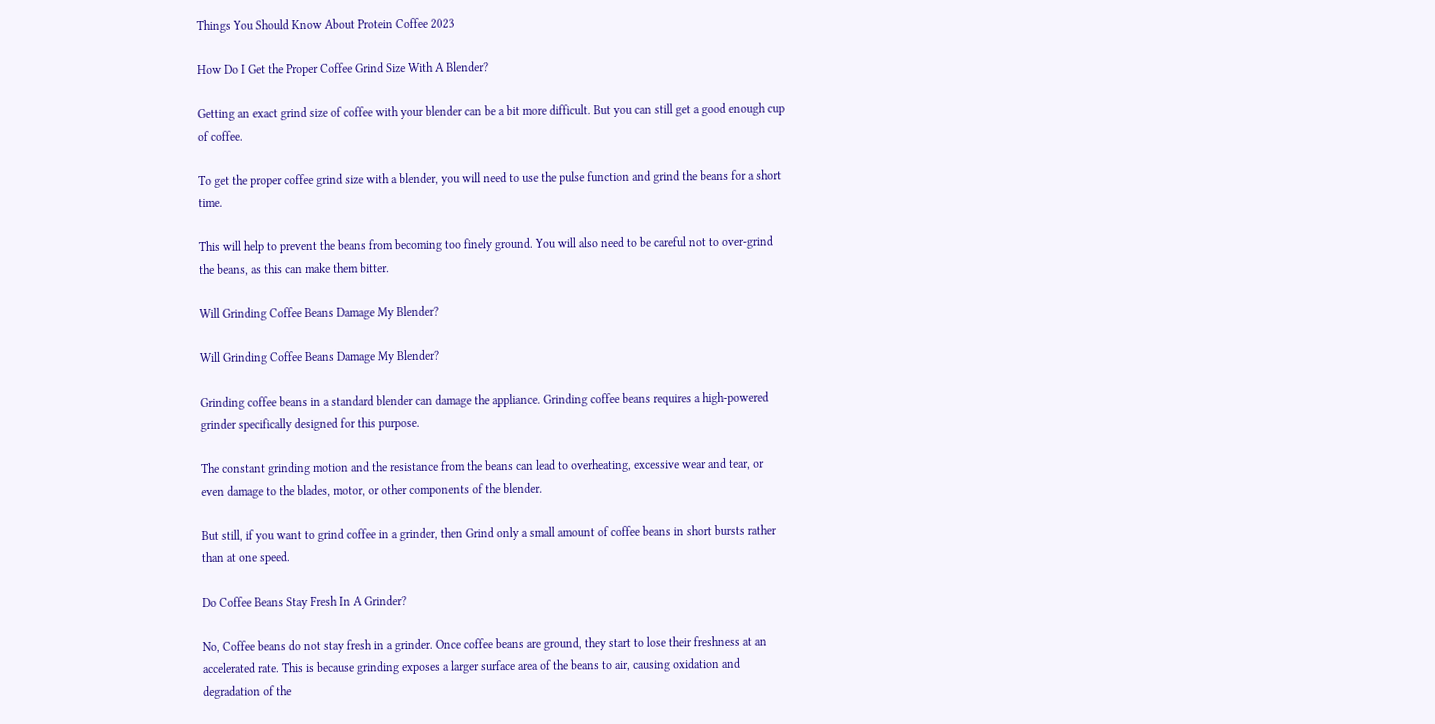Things You Should Know About Protein Coffee 2023

How Do I Get the Proper Coffee Grind Size With A Blender?

Getting an exact grind size of coffee with your blender can be a bit more difficult. But you can still get a good enough cup of coffee.

To get the proper coffee grind size with a blender, you will need to use the pulse function and grind the beans for a short time.

This will help to prevent the beans from becoming too finely ground. You will also need to be careful not to over-grind the beans, as this can make them bitter.

Will Grinding Coffee Beans Damage My Blender?

Will Grinding Coffee Beans Damage My Blender?

Grinding coffee beans in a standard blender can damage the appliance. Grinding coffee beans requires a high-powered grinder specifically designed for this purpose.

The constant grinding motion and the resistance from the beans can lead to overheating, excessive wear and tear, or even damage to the blades, motor, or other components of the blender.

But still, if you want to grind coffee in a grinder, then Grind only a small amount of coffee beans in short bursts rather than at one speed.

Do Coffee Beans Stay Fresh In A Grinder?

No, Coffee beans do not stay fresh in a grinder. Once coffee beans are ground, they start to lose their freshness at an accelerated rate. This is because grinding exposes a larger surface area of the beans to air, causing oxidation and degradation of the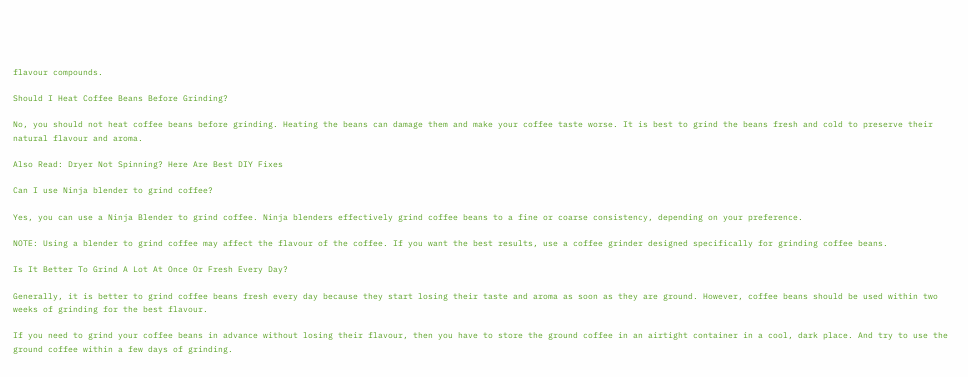flavour compounds.

Should I Heat Coffee Beans Before Grinding?

No, you should not heat coffee beans before grinding. Heating the beans can damage them and make your coffee taste worse. It is best to grind the beans fresh and cold to preserve their natural flavour and aroma.

Also Read: Dryer Not Spinning? Here Are Best DIY Fixes

Can I use Ninja blender to grind coffee?

Yes, you can use a Ninja Blender to grind coffee. Ninja blenders effectively grind coffee beans to a fine or coarse consistency, depending on your preference.

NOTE: Using a blender to grind coffee may affect the flavour of the coffee. If you want the best results, use a coffee grinder designed specifically for grinding coffee beans.

Is It Better To Grind A Lot At Once Or Fresh Every Day?

Generally, it is better to grind coffee beans fresh every day because they start losing their taste and aroma as soon as they are ground. However, coffee beans should be used within two weeks of grinding for the best flavour.

If you need to grind your coffee beans in advance without losing their flavour, then you have to store the ground coffee in an airtight container in a cool, dark place. And try to use the ground coffee within a few days of grinding.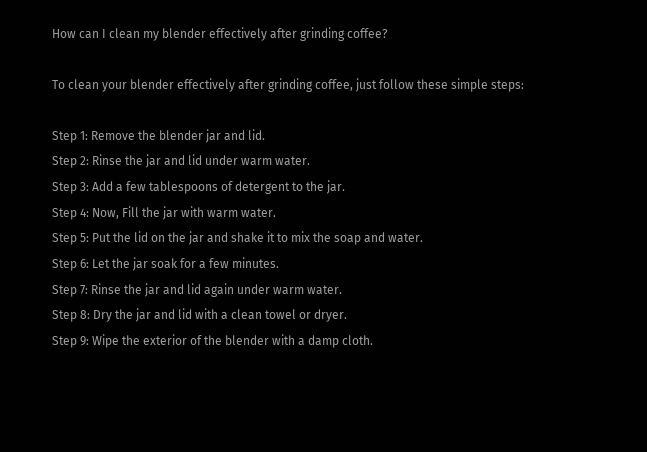How can I clean my blender effectively after grinding coffee?

To clean your blender effectively after grinding coffee, just follow these simple steps:

Step 1: Remove the blender jar and lid.
Step 2: Rinse the jar and lid under warm water.
Step 3: Add a few tablespoons of detergent to the jar.
Step 4: Now, Fill the jar with warm water.
Step 5: Put the lid on the jar and shake it to mix the soap and water.
Step 6: Let the jar soak for a few minutes.
Step 7: Rinse the jar and lid again under warm water.
Step 8: Dry the jar and lid with a clean towel or dryer.
Step 9: Wipe the exterior of the blender with a damp cloth.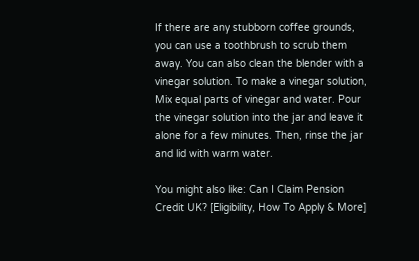If there are any stubborn coffee grounds, you can use a toothbrush to scrub them away. You can also clean the blender with a vinegar solution. To make a vinegar solution, Mix equal parts of vinegar and water. Pour the vinegar solution into the jar and leave it alone for a few minutes. Then, rinse the jar and lid with warm water.

You might also like: Can I Claim Pension Credit UK? [Eligibility, How To Apply & More]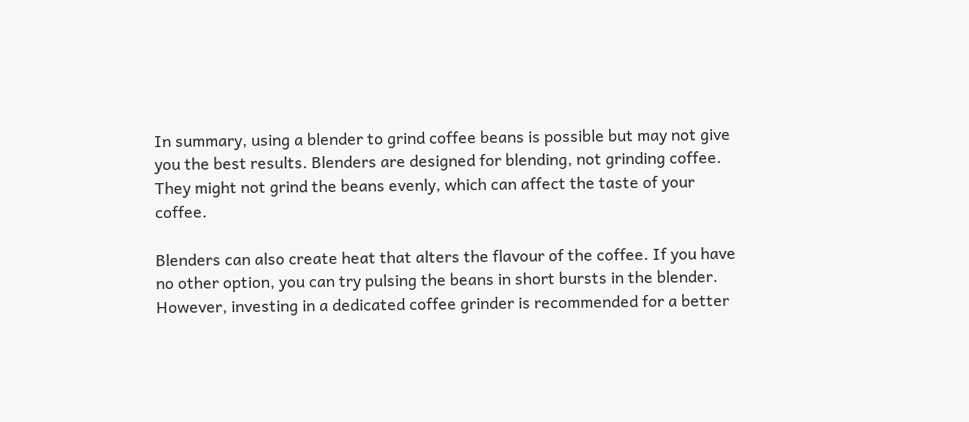In summary, using a blender to grind coffee beans is possible but may not give you the best results. Blenders are designed for blending, not grinding coffee. They might not grind the beans evenly, which can affect the taste of your coffee.

Blenders can also create heat that alters the flavour of the coffee. If you have no other option, you can try pulsing the beans in short bursts in the blender. However, investing in a dedicated coffee grinder is recommended for a better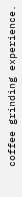coffee grinding experience.